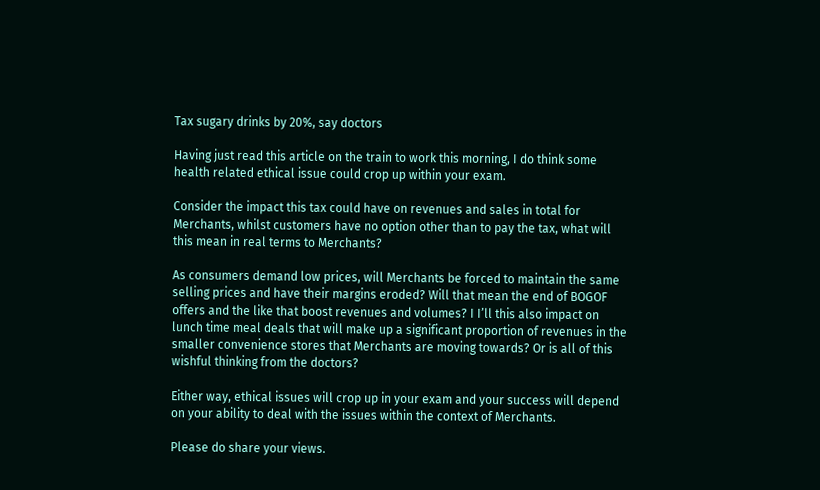Tax sugary drinks by 20%, say doctors

Having just read this article on the train to work this morning, I do think some health related ethical issue could crop up within your exam.

Consider the impact this tax could have on revenues and sales in total for Merchants, whilst customers have no option other than to pay the tax, what will this mean in real terms to Merchants?

As consumers demand low prices, will Merchants be forced to maintain the same selling prices and have their margins eroded? Will that mean the end of BOGOF offers and the like that boost revenues and volumes? I I’ll this also impact on lunch time meal deals that will make up a significant proportion of revenues in the smaller convenience stores that Merchants are moving towards? Or is all of this wishful thinking from the doctors?

Either way, ethical issues will crop up in your exam and your success will depend on your ability to deal with the issues within the context of Merchants.

Please do share your views.